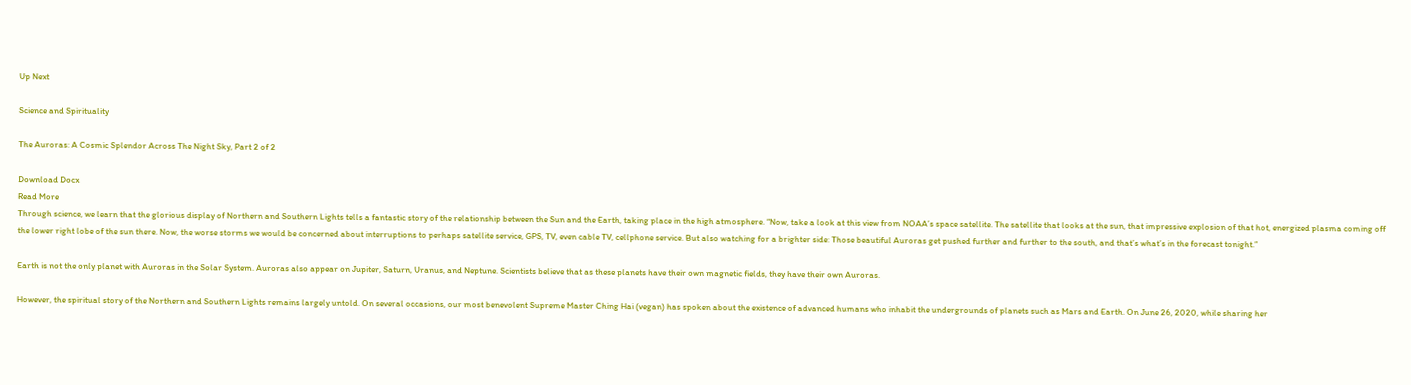Up Next

Science and Spirituality

The Auroras: A Cosmic Splendor Across The Night Sky, Part 2 of 2

Download Docx
Read More
Through science, we learn that the glorious display of Northern and Southern Lights tells a fantastic story of the relationship between the Sun and the Earth, taking place in the high atmosphere. “Now, take a look at this view from NOAA’s space satellite. The satellite that looks at the sun, that impressive explosion of that hot, energized plasma coming off the lower right lobe of the sun there. Now, the worse storms we would be concerned about interruptions to perhaps satellite service, GPS, TV, even cable TV, cellphone service. But also watching for a brighter side: Those beautiful Auroras get pushed further and further to the south, and that’s what’s in the forecast tonight.”

Earth is not the only planet with Auroras in the Solar System. Auroras also appear on Jupiter, Saturn, Uranus, and Neptune. Scientists believe that as these planets have their own magnetic fields, they have their own Auroras.

However, the spiritual story of the Northern and Southern Lights remains largely untold. On several occasions, our most benevolent Supreme Master Ching Hai (vegan) has spoken about the existence of advanced humans who inhabit the undergrounds of planets such as Mars and Earth. On June 26, 2020, while sharing her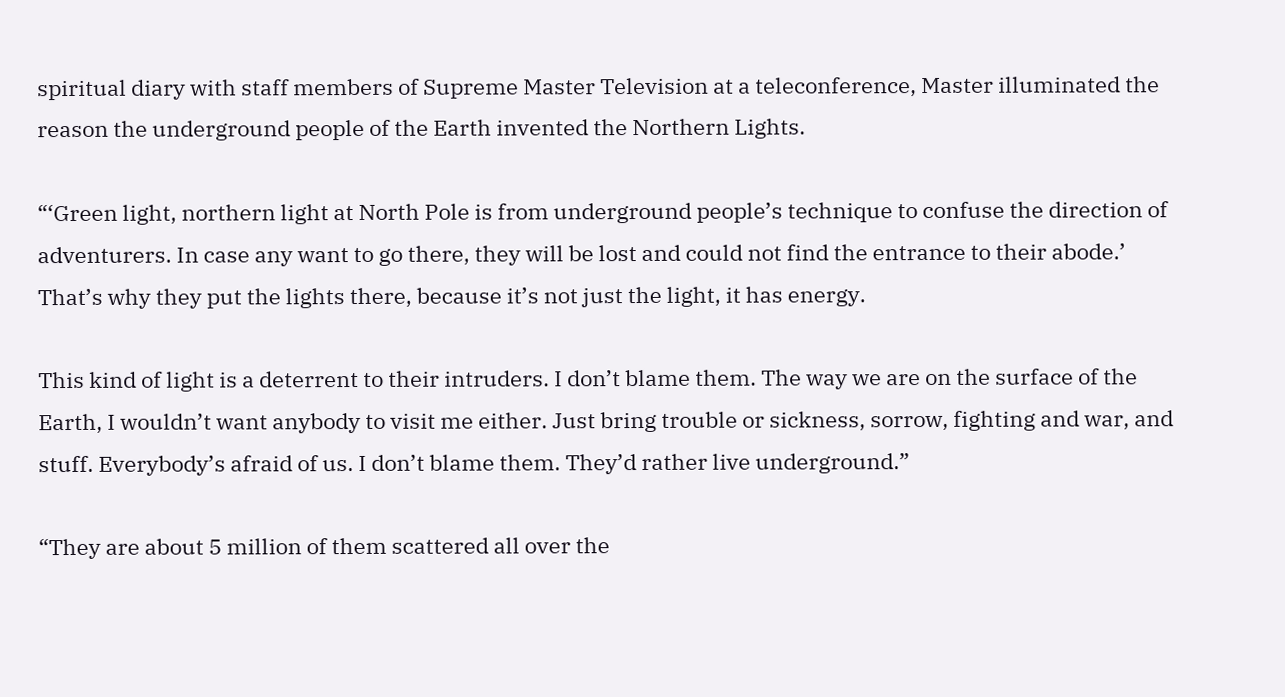spiritual diary with staff members of Supreme Master Television at a teleconference, Master illuminated the reason the underground people of the Earth invented the Northern Lights.

“‘Green light, northern light at North Pole is from underground people’s technique to confuse the direction of adventurers. In case any want to go there, they will be lost and could not find the entrance to their abode.’ That’s why they put the lights there, because it’s not just the light, it has energy.

This kind of light is a deterrent to their intruders. I don’t blame them. The way we are on the surface of the Earth, I wouldn’t want anybody to visit me either. Just bring trouble or sickness, sorrow, fighting and war, and stuff. Everybody’s afraid of us. I don’t blame them. They’d rather live underground.”

“They are about 5 million of them scattered all over the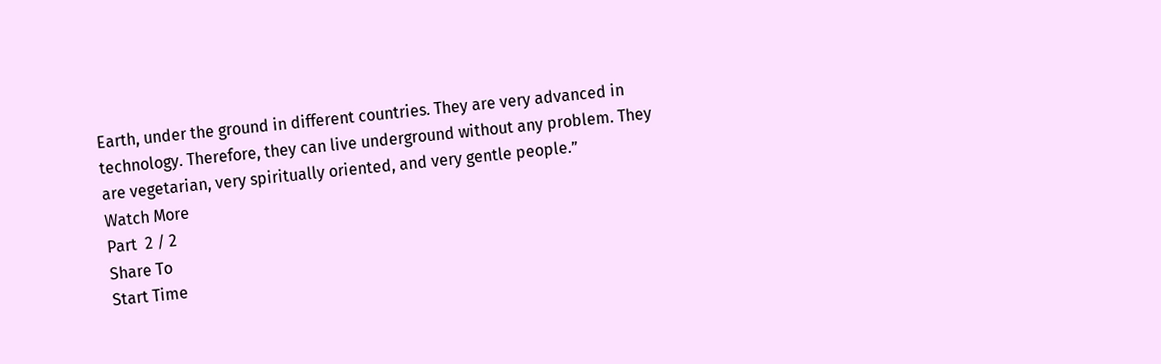Earth, under the ground in different countries. They are very advanced in technology. Therefore, they can live underground without any problem. They are vegetarian, very spiritually oriented, and very gentle people.”
Watch More
Part  2 / 2
Share To
Start Time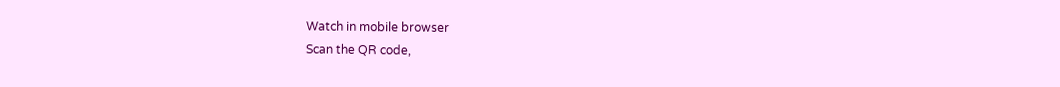Watch in mobile browser
Scan the QR code,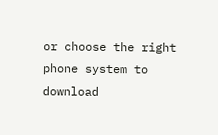or choose the right phone system to download